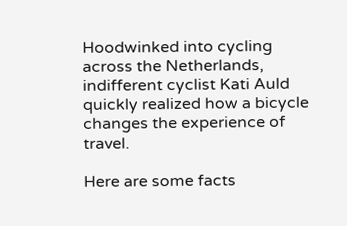Hoodwinked into cycling across the Netherlands, indifferent cyclist Kati Auld quickly realized how a bicycle changes the experience of travel.

Here are some facts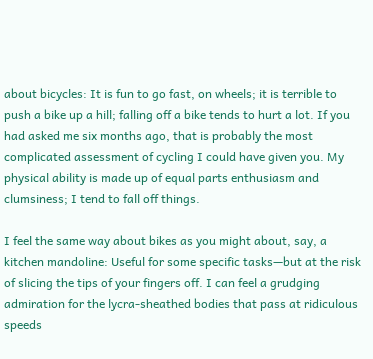about bicycles: It is fun to go fast, on wheels; it is terrible to push a bike up a hill; falling off a bike tends to hurt a lot. If you had asked me six months ago, that is probably the most complicated assessment of cycling I could have given you. My physical ability is made up of equal parts enthusiasm and clumsiness; I tend to fall off things.

I feel the same way about bikes as you might about, say, a kitchen mandoline: Useful for some specific tasks—but at the risk of slicing the tips of your fingers off. I can feel a grudging admiration for the lycra-sheathed bodies that pass at ridiculous speeds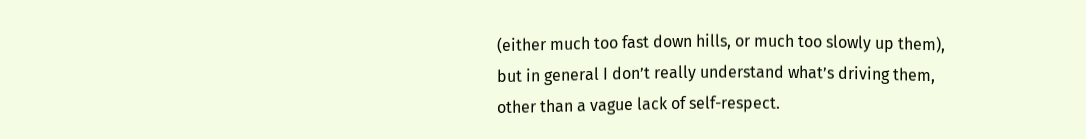(either much too fast down hills, or much too slowly up them), but in general I don’t really understand what’s driving them, other than a vague lack of self-respect.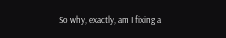So why, exactly, am I fixing a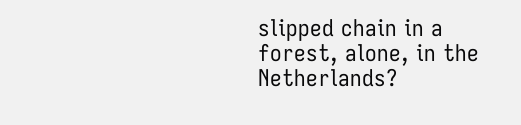slipped chain in a forest, alone, in the Netherlands?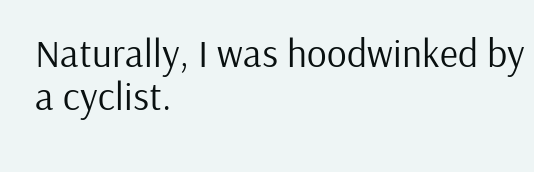Naturally, I was hoodwinked by a cyclist.